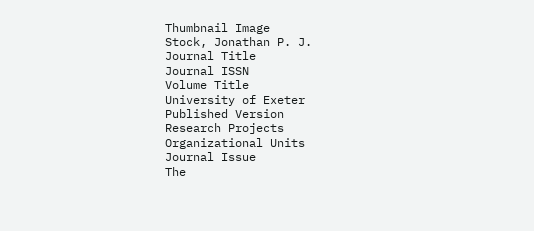Thumbnail Image
Stock, Jonathan P. J.
Journal Title
Journal ISSN
Volume Title
University of Exeter
Published Version
Research Projects
Organizational Units
Journal Issue
The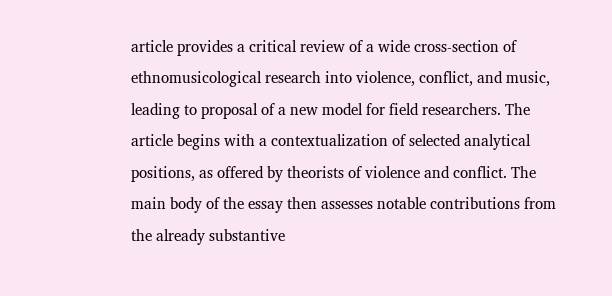article provides a critical review of a wide cross-section of ethnomusicological research into violence, conflict, and music, leading to proposal of a new model for field researchers. The article begins with a contextualization of selected analytical positions, as offered by theorists of violence and conflict. The main body of the essay then assesses notable contributions from the already substantive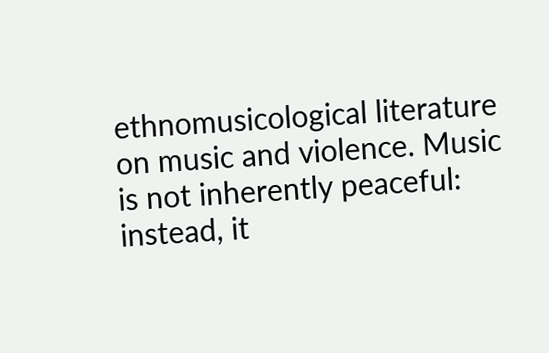ethnomusicological literature on music and violence. Music is not inherently peaceful: instead, it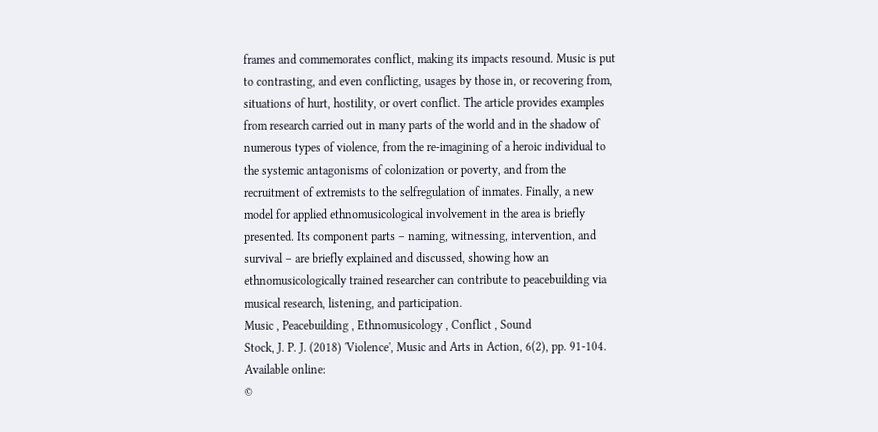frames and commemorates conflict, making its impacts resound. Music is put to contrasting, and even conflicting, usages by those in, or recovering from, situations of hurt, hostility, or overt conflict. The article provides examples from research carried out in many parts of the world and in the shadow of numerous types of violence, from the re-imagining of a heroic individual to the systemic antagonisms of colonization or poverty, and from the recruitment of extremists to the selfregulation of inmates. Finally, a new model for applied ethnomusicological involvement in the area is briefly presented. Its component parts – naming, witnessing, intervention, and survival – are briefly explained and discussed, showing how an ethnomusicologically trained researcher can contribute to peacebuilding via musical research, listening, and participation.
Music , Peacebuilding , Ethnomusicology , Conflict , Sound
Stock, J. P. J. (2018) 'Violence', Music and Arts in Action, 6(2), pp. 91-104. Available online:
©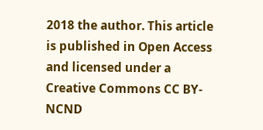2018 the author. This article is published in Open Access and licensed under a Creative Commons CC BY-NCND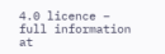4.0 licence – full information at